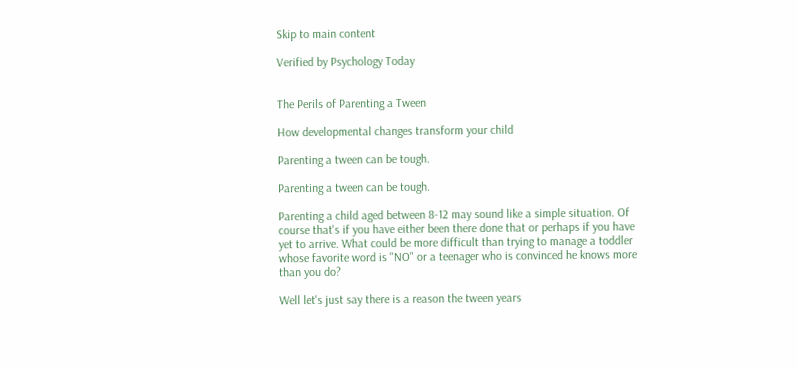Skip to main content

Verified by Psychology Today


The Perils of Parenting a Tween

How developmental changes transform your child

Parenting a tween can be tough.

Parenting a tween can be tough.

Parenting a child aged between 8-12 may sound like a simple situation. Of course that's if you have either been there done that or perhaps if you have yet to arrive. What could be more difficult than trying to manage a toddler whose favorite word is "NO" or a teenager who is convinced he knows more than you do?

Well let's just say there is a reason the tween years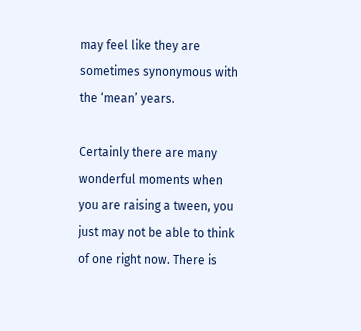may feel like they are sometimes synonymous with the ‘mean’ years.

Certainly there are many wonderful moments when you are raising a tween, you just may not be able to think of one right now. There is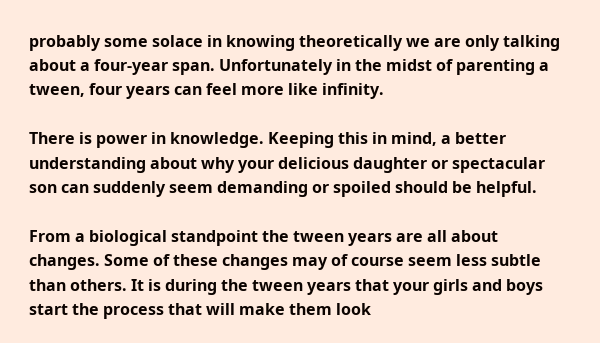probably some solace in knowing theoretically we are only talking about a four-year span. Unfortunately in the midst of parenting a tween, four years can feel more like infinity.

There is power in knowledge. Keeping this in mind, a better understanding about why your delicious daughter or spectacular son can suddenly seem demanding or spoiled should be helpful.

From a biological standpoint the tween years are all about changes. Some of these changes may of course seem less subtle than others. It is during the tween years that your girls and boys start the process that will make them look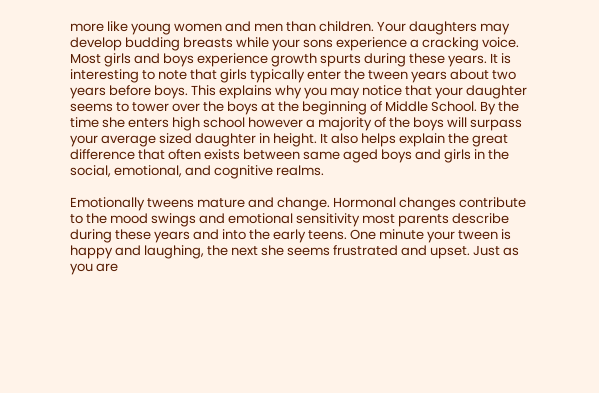more like young women and men than children. Your daughters may develop budding breasts while your sons experience a cracking voice. Most girls and boys experience growth spurts during these years. It is interesting to note that girls typically enter the tween years about two years before boys. This explains why you may notice that your daughter seems to tower over the boys at the beginning of Middle School. By the time she enters high school however a majority of the boys will surpass your average sized daughter in height. It also helps explain the great difference that often exists between same aged boys and girls in the social, emotional, and cognitive realms.

Emotionally tweens mature and change. Hormonal changes contribute to the mood swings and emotional sensitivity most parents describe during these years and into the early teens. One minute your tween is happy and laughing, the next she seems frustrated and upset. Just as you are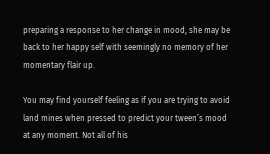preparing a response to her change in mood, she may be back to her happy self with seemingly no memory of her momentary flair up.

You may find yourself feeling as if you are trying to avoid land mines when pressed to predict your tween’s mood at any moment. Not all of his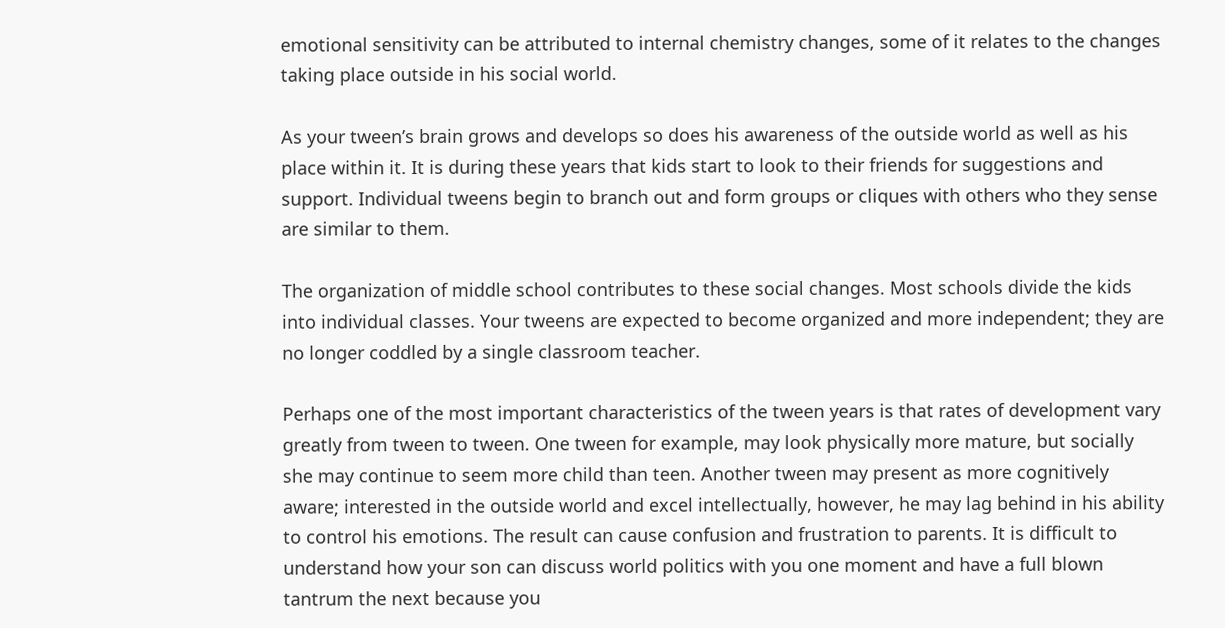emotional sensitivity can be attributed to internal chemistry changes, some of it relates to the changes taking place outside in his social world.

As your tween’s brain grows and develops so does his awareness of the outside world as well as his place within it. It is during these years that kids start to look to their friends for suggestions and support. Individual tweens begin to branch out and form groups or cliques with others who they sense are similar to them.

The organization of middle school contributes to these social changes. Most schools divide the kids into individual classes. Your tweens are expected to become organized and more independent; they are no longer coddled by a single classroom teacher.

Perhaps one of the most important characteristics of the tween years is that rates of development vary greatly from tween to tween. One tween for example, may look physically more mature, but socially she may continue to seem more child than teen. Another tween may present as more cognitively aware; interested in the outside world and excel intellectually, however, he may lag behind in his ability to control his emotions. The result can cause confusion and frustration to parents. It is difficult to understand how your son can discuss world politics with you one moment and have a full blown tantrum the next because you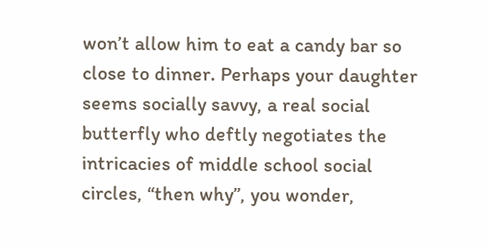won’t allow him to eat a candy bar so close to dinner. Perhaps your daughter seems socially savvy, a real social butterfly who deftly negotiates the intricacies of middle school social circles, “then why”, you wonder,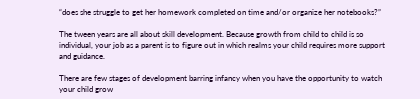“does she struggle to get her homework completed on time and/or organize her notebooks?”

The tween years are all about skill development. Because growth from child to child is so individual, your job as a parent is to figure out in which realms your child requires more support and guidance.

There are few stages of development barring infancy when you have the opportunity to watch your child grow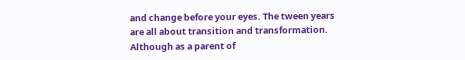and change before your eyes. The tween years are all about transition and transformation. Although as a parent of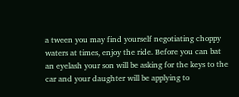a tween you may find yourself negotiating choppy waters at times, enjoy the ride. Before you can bat an eyelash your son will be asking for the keys to the car and your daughter will be applying to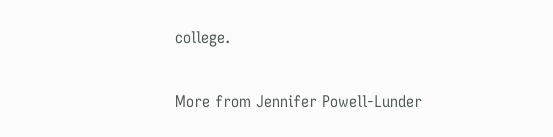college.

More from Jennifer Powell-Lunder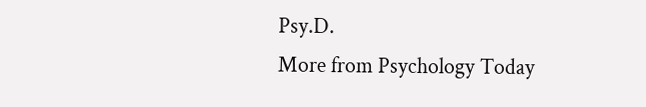Psy.D.
More from Psychology Today